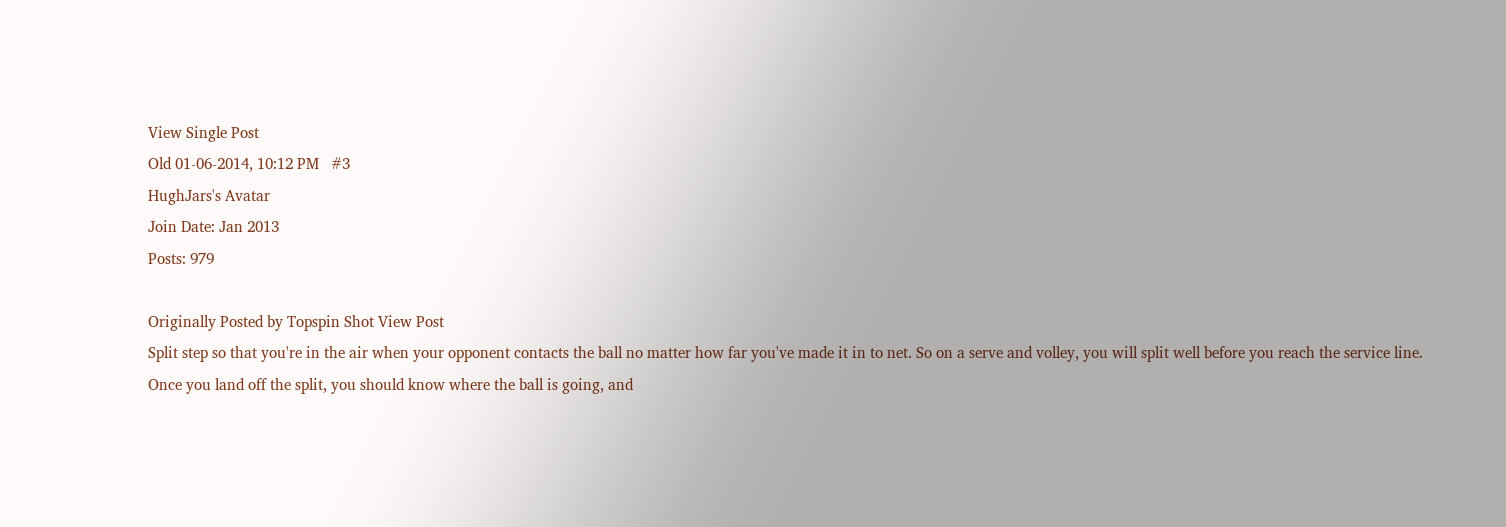View Single Post
Old 01-06-2014, 10:12 PM   #3
HughJars's Avatar
Join Date: Jan 2013
Posts: 979

Originally Posted by Topspin Shot View Post
Split step so that you're in the air when your opponent contacts the ball no matter how far you've made it in to net. So on a serve and volley, you will split well before you reach the service line. Once you land off the split, you should know where the ball is going, and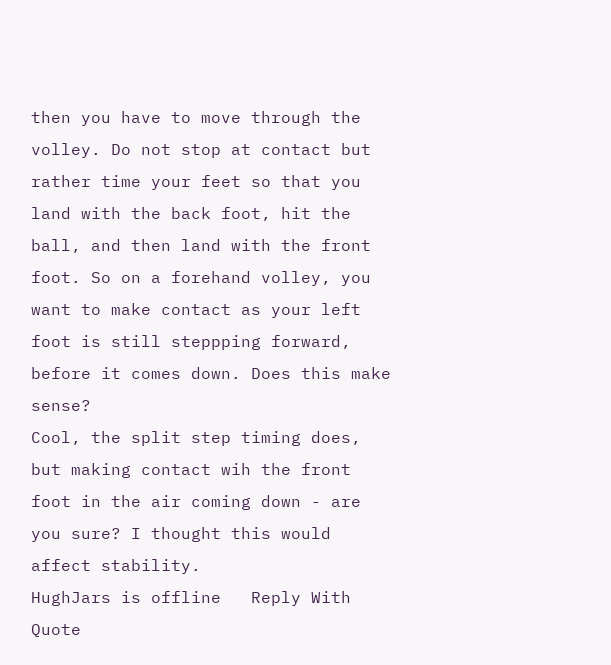then you have to move through the volley. Do not stop at contact but rather time your feet so that you land with the back foot, hit the ball, and then land with the front foot. So on a forehand volley, you want to make contact as your left foot is still steppping forward, before it comes down. Does this make sense?
Cool, the split step timing does, but making contact wih the front foot in the air coming down - are you sure? I thought this would affect stability.
HughJars is offline   Reply With Quote